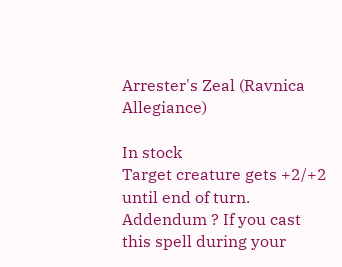Arrester's Zeal (Ravnica Allegiance)

In stock
Target creature gets +2/+2 until end of turn. Addendum ? If you cast this spell during your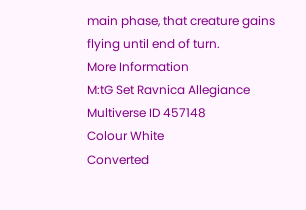main phase, that creature gains flying until end of turn.
More Information
M:tG Set Ravnica Allegiance
Multiverse ID 457148
Colour White
Converted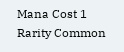Mana Cost 1
Rarity Common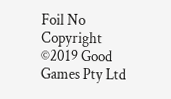Foil No
Copyright ©2019 Good Games Pty Ltd